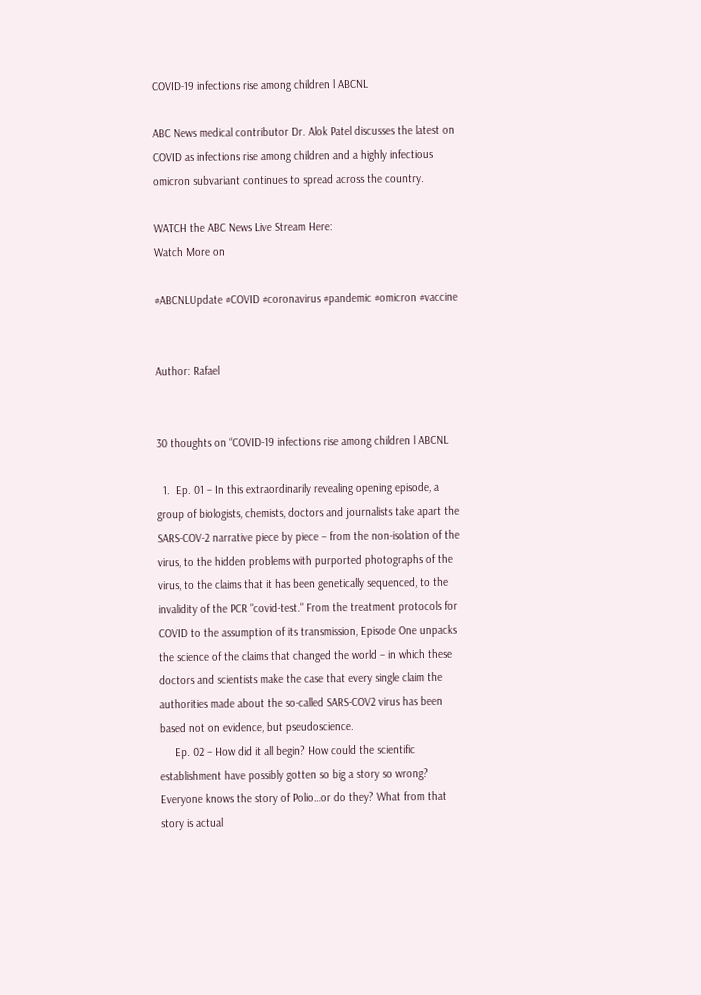COVID-19 infections rise among children l ABCNL

ABC News medical contributor Dr. Alok Patel discusses the latest on COVID as infections rise among children and a highly infectious omicron subvariant continues to spread across the country.

WATCH the ABC News Live Stream Here:
Watch More on

#ABCNLUpdate #COVID #coronavirus #pandemic #omicron #vaccine


Author: Rafael


30 thoughts on “COVID-19 infections rise among children l ABCNL

  1.  Ep. 01 – In this extraordinarily revealing opening episode, a group of biologists, chemists, doctors and journalists take apart the SARS-COV-2 narrative piece by piece – from the non-isolation of the virus, to the hidden problems with purported photographs of the virus, to the claims that it has been genetically sequenced, to the invalidity of the PCR "covid-test." From the treatment protocols for COVID to the assumption of its transmission, Episode One unpacks the science of the claims that changed the world – in which these doctors and scientists make the case that every single claim the authorities made about the so-called SARS-COV2 virus has been based not on evidence, but pseudoscience.
     Ep. 02 – How did it all begin? How could the scientific establishment have possibly gotten so big a story so wrong? Everyone knows the story of Polio…or do they? What from that story is actual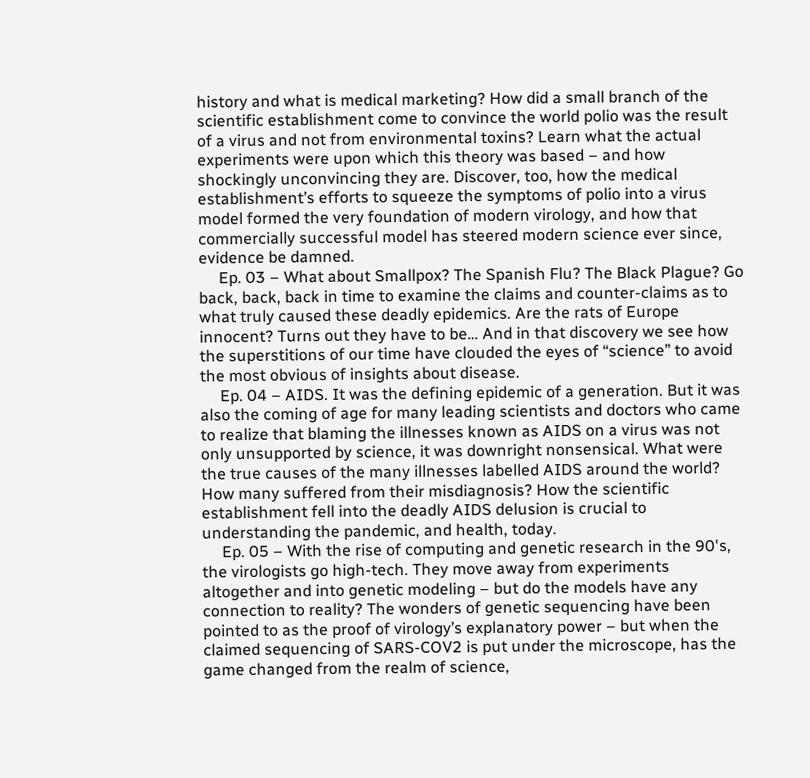history and what is medical marketing? How did a small branch of the scientific establishment come to convince the world polio was the result of a virus and not from environmental toxins? Learn what the actual experiments were upon which this theory was based – and how shockingly unconvincing they are. Discover, too, how the medical establishment’s efforts to squeeze the symptoms of polio into a virus model formed the very foundation of modern virology, and how that commercially successful model has steered modern science ever since, evidence be damned.
     Ep. 03 – What about Smallpox? The Spanish Flu? The Black Plague? Go back, back, back in time to examine the claims and counter-claims as to what truly caused these deadly epidemics. Are the rats of Europe innocent? Turns out they have to be… And in that discovery we see how the superstitions of our time have clouded the eyes of “science” to avoid the most obvious of insights about disease.
     Ep. 04 – AIDS. It was the defining epidemic of a generation. But it was also the coming of age for many leading scientists and doctors who came to realize that blaming the illnesses known as AIDS on a virus was not only unsupported by science, it was downright nonsensical. What were the true causes of the many illnesses labelled AIDS around the world? How many suffered from their misdiagnosis? How the scientific establishment fell into the deadly AIDS delusion is crucial to understanding the pandemic, and health, today.
     Ep. 05 – With the rise of computing and genetic research in the 90's, the virologists go high-tech. They move away from experiments altogether and into genetic modeling – but do the models have any connection to reality? The wonders of genetic sequencing have been pointed to as the proof of virology’s explanatory power – but when the claimed sequencing of SARS-COV2 is put under the microscope, has the game changed from the realm of science,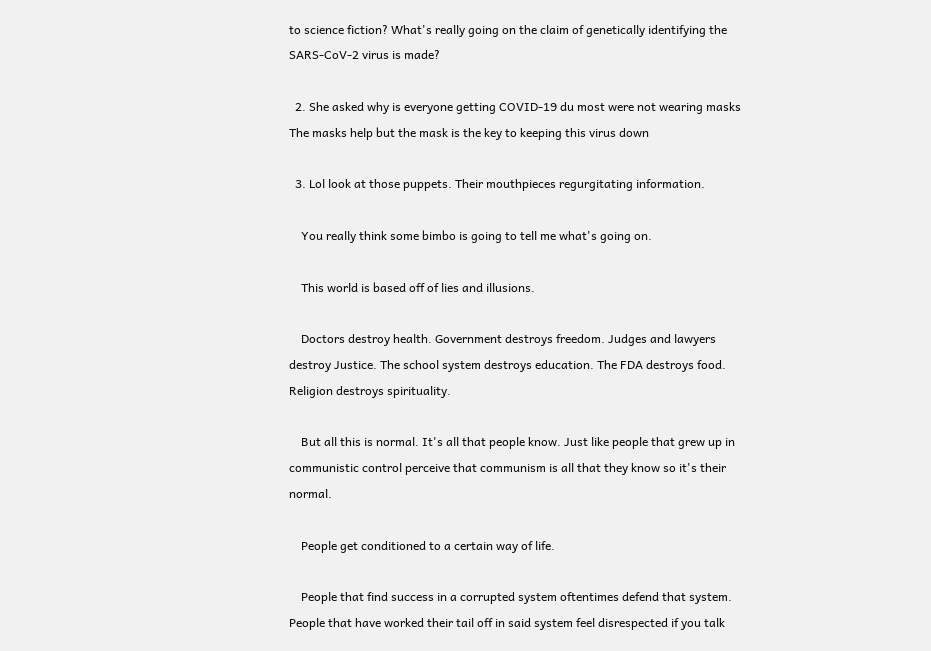to science fiction? What's really going on the claim of genetically identifying the SARS-CoV-2 virus is made?

  2. She asked why is everyone getting COVID-19 du most were not wearing masks The masks help but the mask is the key to keeping this virus down

  3. Lol look at those puppets. Their mouthpieces regurgitating information.

    You really think some bimbo is going to tell me what's going on.

    This world is based off of lies and illusions.

    Doctors destroy health. Government destroys freedom. Judges and lawyers destroy Justice. The school system destroys education. The FDA destroys food. Religion destroys spirituality.

    But all this is normal. It's all that people know. Just like people that grew up in communistic control perceive that communism is all that they know so it's their normal.

    People get conditioned to a certain way of life.

    People that find success in a corrupted system oftentimes defend that system. People that have worked their tail off in said system feel disrespected if you talk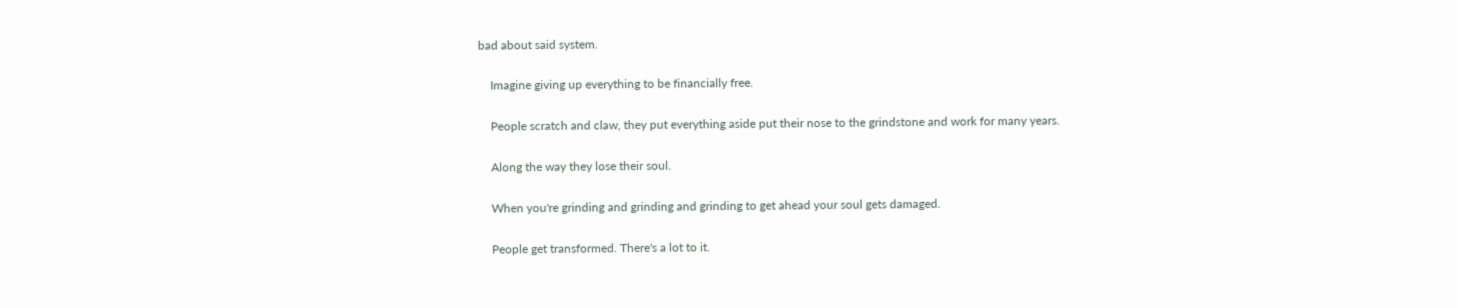bad about said system.

    Imagine giving up everything to be financially free.

    People scratch and claw, they put everything aside put their nose to the grindstone and work for many years.

    Along the way they lose their soul.

    When you're grinding and grinding and grinding to get ahead your soul gets damaged.

    People get transformed. There's a lot to it.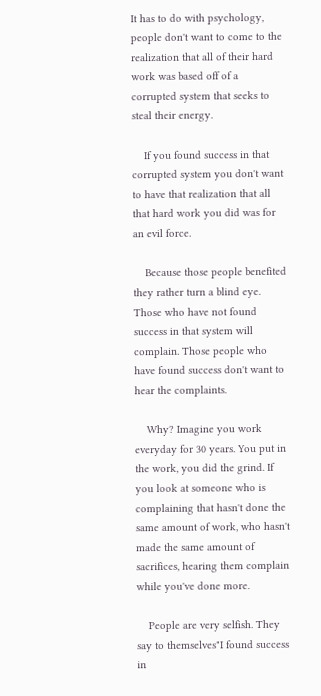It has to do with psychology, people don't want to come to the realization that all of their hard work was based off of a corrupted system that seeks to steal their energy.

    If you found success in that corrupted system you don't want to have that realization that all that hard work you did was for an evil force.

    Because those people benefited they rather turn a blind eye. Those who have not found success in that system will complain. Those people who have found success don't want to hear the complaints.

    Why? Imagine you work everyday for 30 years. You put in the work, you did the grind. If you look at someone who is complaining that hasn't done the same amount of work, who hasn't made the same amount of sacrifices, hearing them complain while you've done more.

    People are very selfish. They say to themselves"I found success in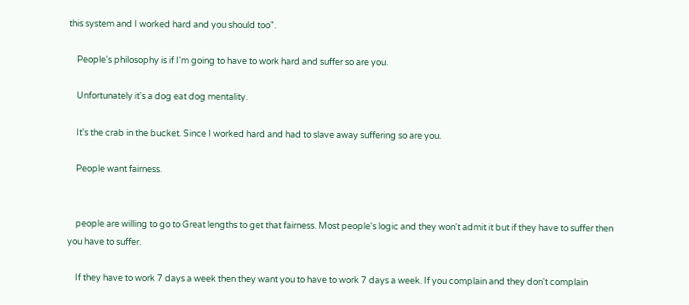this system and I worked hard and you should too".

    People's philosophy is if I'm going to have to work hard and suffer so are you.

    Unfortunately it's a dog eat dog mentality.

    It's the crab in the bucket. Since I worked hard and had to slave away suffering so are you.

    People want fairness.


    people are willing to go to Great lengths to get that fairness. Most people's logic and they won't admit it but if they have to suffer then you have to suffer.

    If they have to work 7 days a week then they want you to have to work 7 days a week. If you complain and they don't complain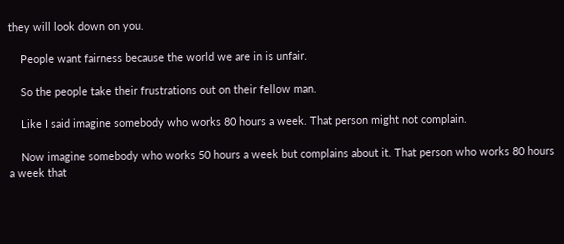they will look down on you.

    People want fairness because the world we are in is unfair.

    So the people take their frustrations out on their fellow man.

    Like I said imagine somebody who works 80 hours a week. That person might not complain.

    Now imagine somebody who works 50 hours a week but complains about it. That person who works 80 hours a week that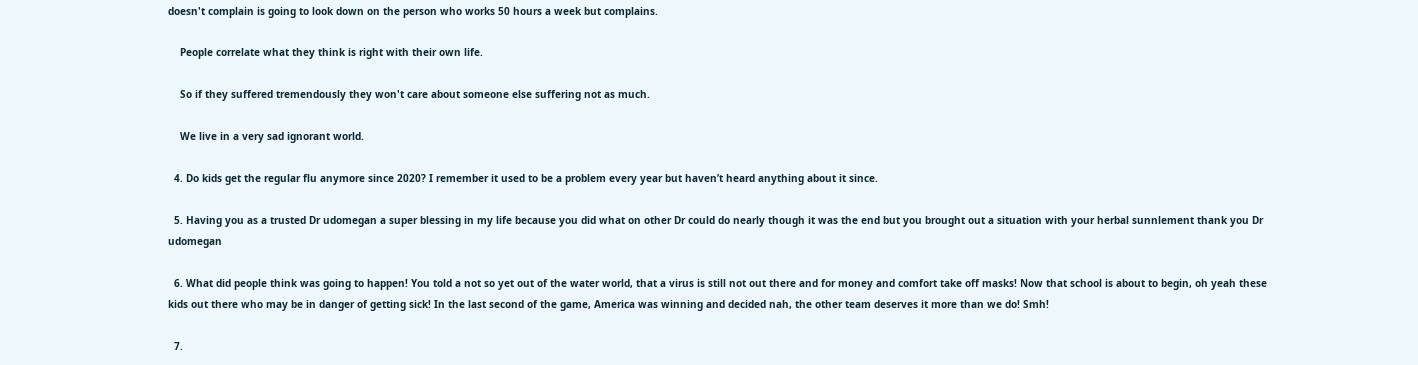doesn't complain is going to look down on the person who works 50 hours a week but complains.

    People correlate what they think is right with their own life.

    So if they suffered tremendously they won't care about someone else suffering not as much.

    We live in a very sad ignorant world.

  4. Do kids get the regular flu anymore since 2020? I remember it used to be a problem every year but haven’t heard anything about it since.

  5. Having you as a trusted Dr udomegan a super blessing in my life because you did what on other Dr could do nearly though it was the end but you brought out a situation with your herbal sunnlement thank you Dr udomegan

  6. What did people think was going to happen! You told a not so yet out of the water world, that a virus is still not out there and for money and comfort take off masks! Now that school is about to begin, oh yeah these kids out there who may be in danger of getting sick! In the last second of the game, America was winning and decided nah, the other team deserves it more than we do! Smh!

  7.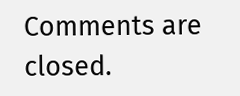Comments are closed.